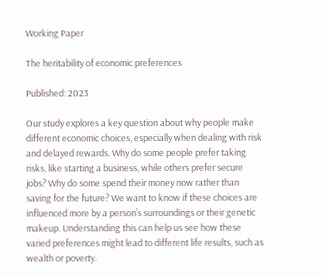Working Paper

The heritability of economic preferences

Published: 2023

Our study explores a key question about why people make different economic choices, especially when dealing with risk and delayed rewards. Why do some people prefer taking risks, like starting a business, while others prefer secure jobs? Why do some spend their money now rather than saving for the future? We want to know if these choices are influenced more by a person’s surroundings or their genetic makeup. Understanding this can help us see how these varied preferences might lead to different life results, such as wealth or poverty.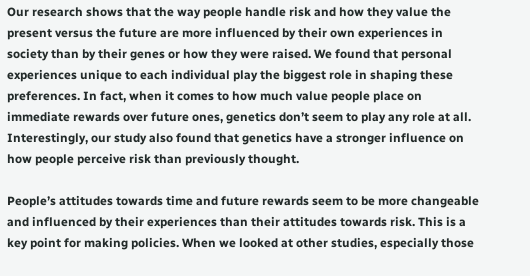Our research shows that the way people handle risk and how they value the present versus the future are more influenced by their own experiences in society than by their genes or how they were raised. We found that personal experiences unique to each individual play the biggest role in shaping these preferences. In fact, when it comes to how much value people place on immediate rewards over future ones, genetics don’t seem to play any role at all. Interestingly, our study also found that genetics have a stronger influence on how people perceive risk than previously thought.

People’s attitudes towards time and future rewards seem to be more changeable and influenced by their experiences than their attitudes towards risk. This is a key point for making policies. When we looked at other studies, especially those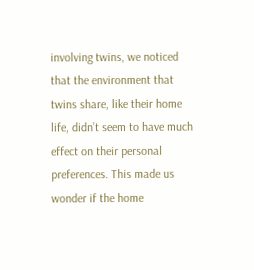involving twins, we noticed that the environment that twins share, like their home life, didn’t seem to have much effect on their personal preferences. This made us wonder if the home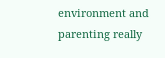environment and parenting really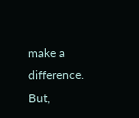make a difference. But,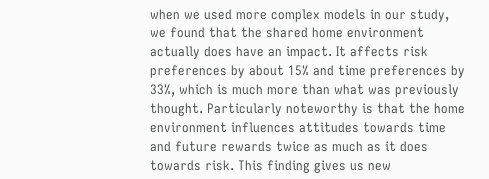when we used more complex models in our study, we found that the shared home environment actually does have an impact. It affects risk preferences by about 15% and time preferences by 33%, which is much more than what was previously thought. Particularly noteworthy is that the home environment influences attitudes towards time and future rewards twice as much as it does towards risk. This finding gives us new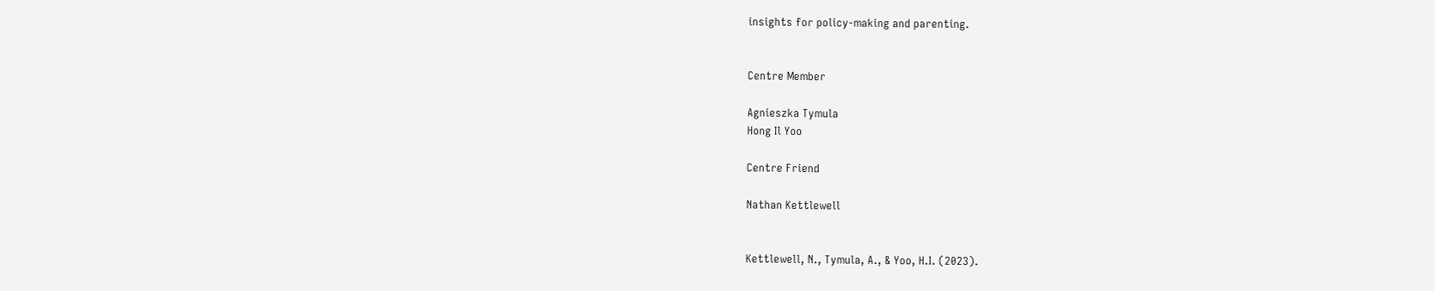insights for policy-making and parenting.


Centre Member

Agnieszka Tymula
Hong Il Yoo

Centre Friend

Nathan Kettlewell


Kettlewell, N., Tymula, A., & Yoo, H.I. (2023).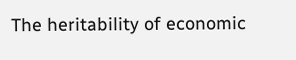The heritability of economic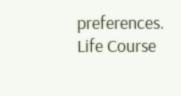preferences. Life Course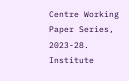Centre Working Paper Series, 2023-28. Institute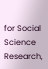for Social Science Research,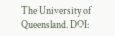The University of Queensland. DOI: